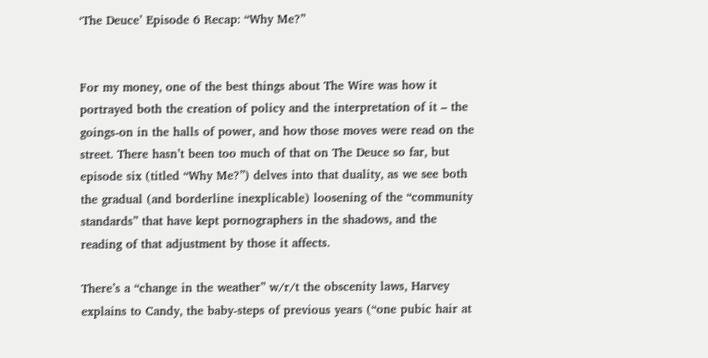‘The Deuce’ Episode 6 Recap: “Why Me?”


For my money, one of the best things about The Wire was how it portrayed both the creation of policy and the interpretation of it – the goings-on in the halls of power, and how those moves were read on the street. There hasn’t been too much of that on The Deuce so far, but episode six (titled “Why Me?”) delves into that duality, as we see both the gradual (and borderline inexplicable) loosening of the “community standards” that have kept pornographers in the shadows, and the reading of that adjustment by those it affects.

There’s a “change in the weather” w/r/t the obscenity laws, Harvey explains to Candy, the baby-steps of previous years (“one pubic hair at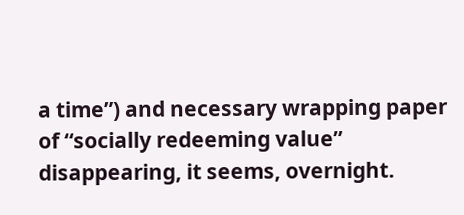a time”) and necessary wrapping paper of “socially redeeming value” disappearing, it seems, overnight.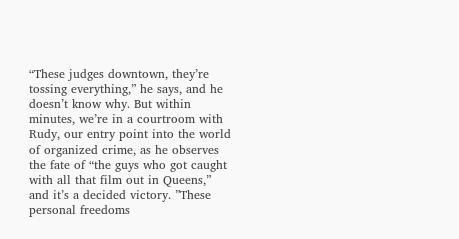“These judges downtown, they’re tossing everything,” he says, and he doesn’t know why. But within minutes, we’re in a courtroom with Rudy, our entry point into the world of organized crime, as he observes the fate of “the guys who got caught with all that film out in Queens,” and it’s a decided victory. ”These personal freedoms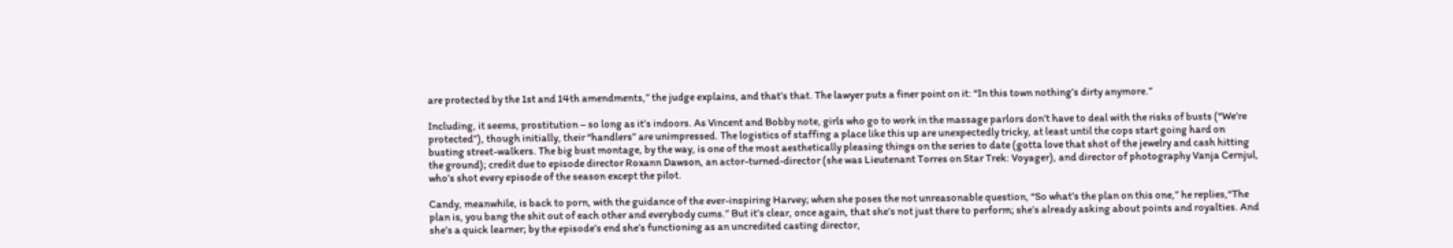are protected by the 1st and 14th amendments,” the judge explains, and that’s that. The lawyer puts a finer point on it: “In this town nothing’s dirty anymore.”

Including, it seems, prostitution – so long as it’s indoors. As Vincent and Bobby note, girls who go to work in the massage parlors don’t have to deal with the risks of busts (“We’re protected”), though initially, their “handlers” are unimpressed. The logistics of staffing a place like this up are unexpectedly tricky, at least until the cops start going hard on busting street-walkers. The big bust montage, by the way, is one of the most aesthetically pleasing things on the series to date (gotta love that shot of the jewelry and cash hitting the ground); credit due to episode director Roxann Dawson, an actor-turned-director (she was Lieutenant Torres on Star Trek: Voyager), and director of photography Vanja Cernjul, who’s shot every episode of the season except the pilot.

Candy, meanwhile, is back to porn, with the guidance of the ever-inspiring Harvey; when she poses the not unreasonable question, “So what’s the plan on this one,” he replies,“The plan is, you bang the shit out of each other and everybody cums.” But it’s clear, once again, that she’s not just there to perform; she’s already asking about points and royalties. And she’s a quick learner; by the episode’s end she’s functioning as an uncredited casting director,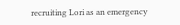recruiting Lori as an emergency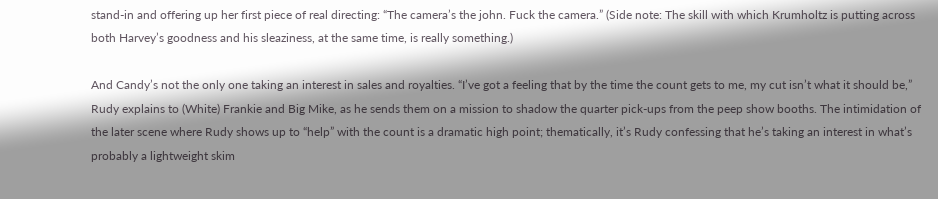stand-in and offering up her first piece of real directing: “The camera’s the john. Fuck the camera.” (Side note: The skill with which Krumholtz is putting across both Harvey’s goodness and his sleaziness, at the same time, is really something.)

And Candy’s not the only one taking an interest in sales and royalties. “I’ve got a feeling that by the time the count gets to me, my cut isn’t what it should be,” Rudy explains to (White) Frankie and Big Mike, as he sends them on a mission to shadow the quarter pick-ups from the peep show booths. The intimidation of the later scene where Rudy shows up to “help” with the count is a dramatic high point; thematically, it’s Rudy confessing that he’s taking an interest in what’s probably a lightweight skim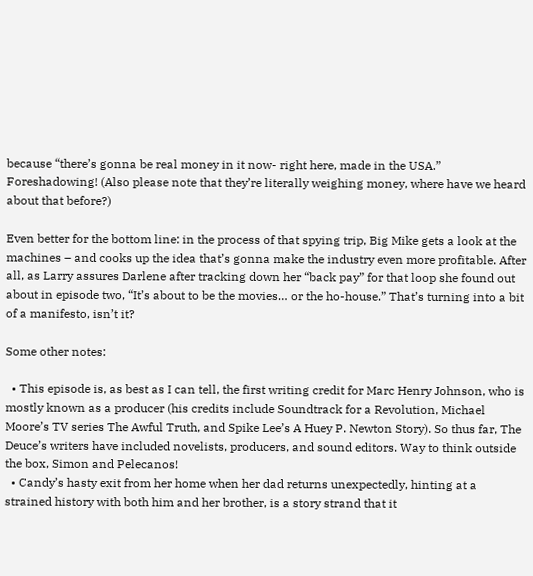because “there’s gonna be real money in it now- right here, made in the USA.” Foreshadowing! (Also please note that they’re literally weighing money, where have we heard about that before?)

Even better for the bottom line: in the process of that spying trip, Big Mike gets a look at the machines – and cooks up the idea that’s gonna make the industry even more profitable. After all, as Larry assures Darlene after tracking down her “back pay” for that loop she found out about in episode two, “It’s about to be the movies… or the ho-house.” That’s turning into a bit of a manifesto, isn’t it?

Some other notes:

  • This episode is, as best as I can tell, the first writing credit for Marc Henry Johnson, who is mostly known as a producer (his credits include Soundtrack for a Revolution, Michael Moore’s TV series The Awful Truth, and Spike Lee’s A Huey P. Newton Story). So thus far, The Deuce’s writers have included novelists, producers, and sound editors. Way to think outside the box, Simon and Pelecanos!
  • Candy’s hasty exit from her home when her dad returns unexpectedly, hinting at a strained history with both him and her brother, is a story strand that it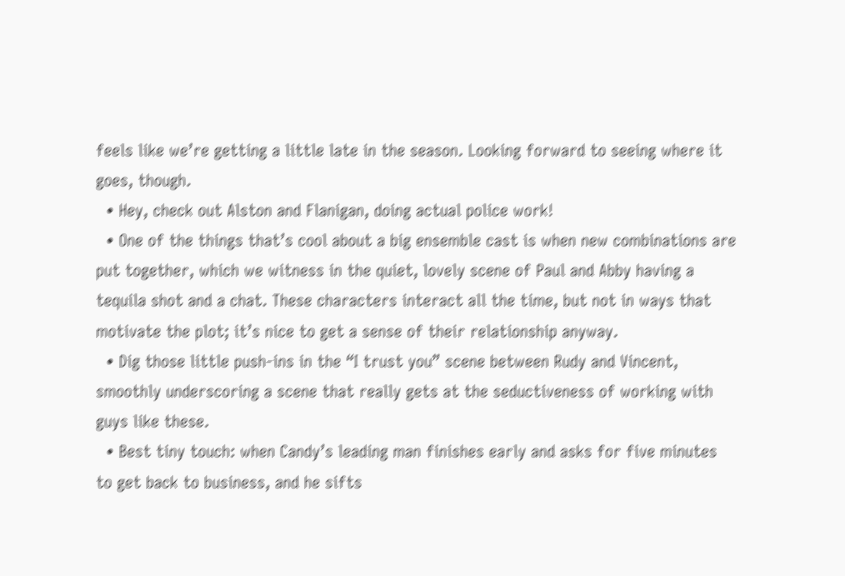feels like we’re getting a little late in the season. Looking forward to seeing where it goes, though.
  • Hey, check out Alston and Flanigan, doing actual police work!
  • One of the things that’s cool about a big ensemble cast is when new combinations are put together, which we witness in the quiet, lovely scene of Paul and Abby having a tequila shot and a chat. These characters interact all the time, but not in ways that motivate the plot; it’s nice to get a sense of their relationship anyway.
  • Dig those little push-ins in the “I trust you” scene between Rudy and Vincent, smoothly underscoring a scene that really gets at the seductiveness of working with guys like these.
  • Best tiny touch: when Candy’s leading man finishes early and asks for five minutes to get back to business, and he sifts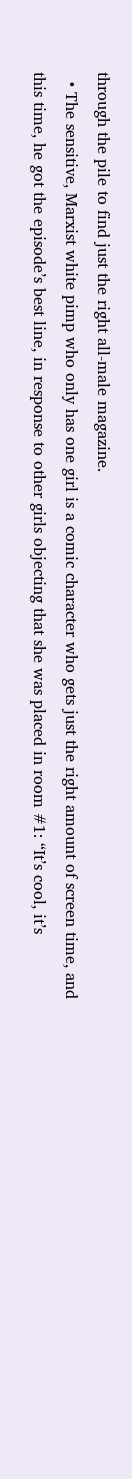through the pile to find just the right all-male magazine.
  • The sensitive, Marxist white pimp who only has one girl is a comic character who gets just the right amount of screen time, and this time, he got the episode’s best line, in response to other girls objecting that she was placed in room #1: “It’s cool, it’s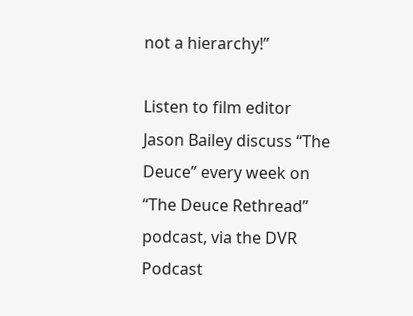not a hierarchy!”

Listen to film editor Jason Bailey discuss “The Deuce” every week on “The Deuce Rethread” podcast, via the DVR Podcast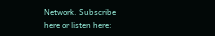Network. Subscribe here or listen here: